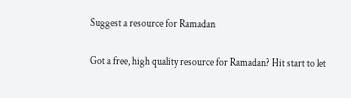Suggest a resource for Ramadan

Got a free, high quality resource for Ramadan? Hit start to let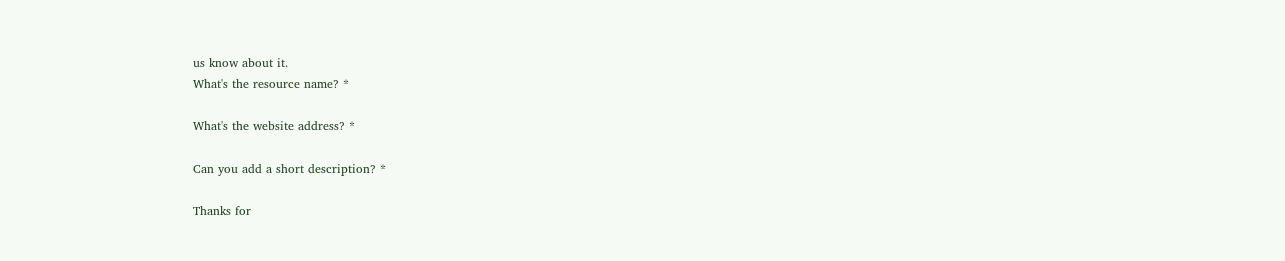us know about it.
What's the resource name? *

What's the website address? *

Can you add a short description? *

Thanks for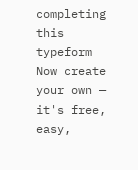completing this typeform
Now create your own — it's free, easy,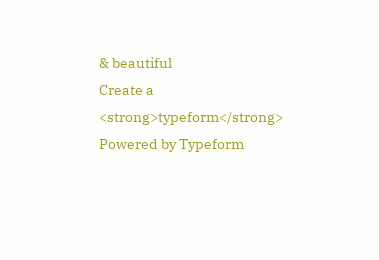& beautiful
Create a <strong>typeform</strong>
Powered by Typeform